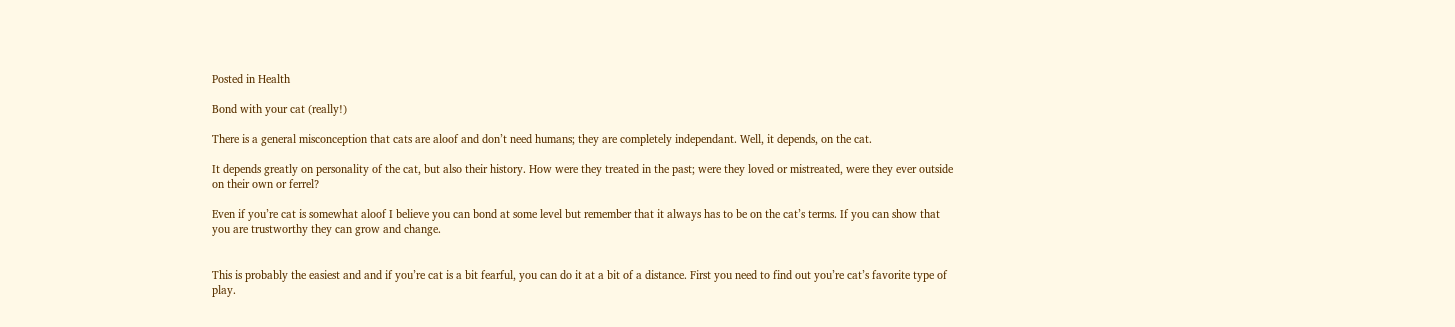Posted in Health

Bond with your cat (really!)

There is a general misconception that cats are aloof and don’t need humans; they are completely independant. Well, it depends, on the cat.

It depends greatly on personality of the cat, but also their history. How were they treated in the past; were they loved or mistreated, were they ever outside on their own or ferrel?

Even if you’re cat is somewhat aloof I believe you can bond at some level but remember that it always has to be on the cat’s terms. If you can show that you are trustworthy they can grow and change.


This is probably the easiest and and if you’re cat is a bit fearful, you can do it at a bit of a distance. First you need to find out you’re cat’s favorite type of play.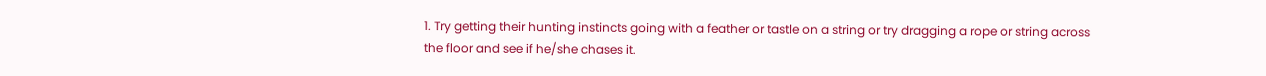1. Try getting their hunting instincts going with a feather or tastle on a string or try dragging a rope or string across the floor and see if he/she chases it.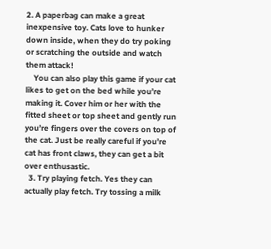2. A paperbag can make a great inexpensive toy. Cats love to hunker down inside, when they do try poking or scratching the outside and watch them attack!
    You can also play this game if your cat likes to get on the bed while you’re making it. Cover him or her with the fitted sheet or top sheet and gently run you’re fingers over the covers on top of the cat. Just be really careful if you’re cat has front claws, they can get a bit over enthusastic.
  3. Try playing fetch. Yes they can actually play fetch. Try tossing a milk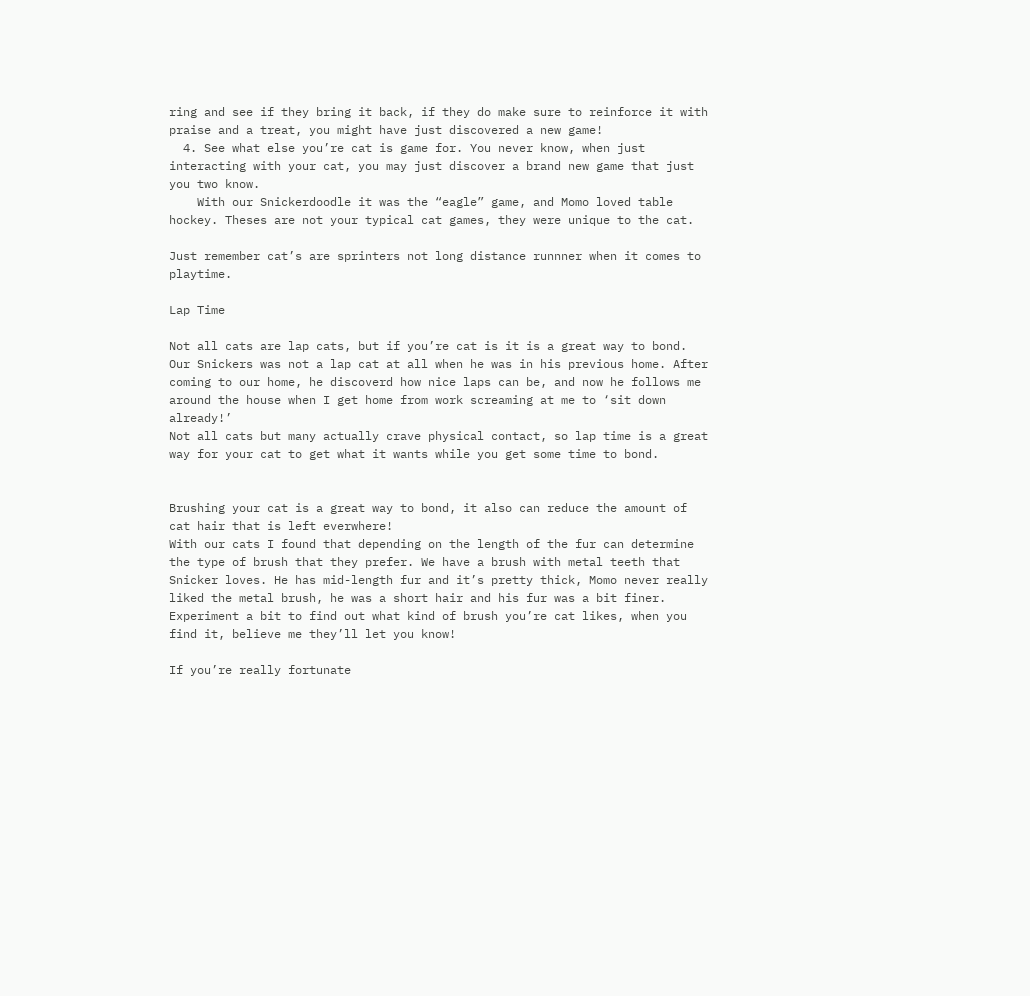ring and see if they bring it back, if they do make sure to reinforce it with praise and a treat, you might have just discovered a new game!
  4. See what else you’re cat is game for. You never know, when just interacting with your cat, you may just discover a brand new game that just you two know.
    With our Snickerdoodle it was the “eagle” game, and Momo loved table hockey. Theses are not your typical cat games, they were unique to the cat.

Just remember cat’s are sprinters not long distance runnner when it comes to playtime.

Lap Time

Not all cats are lap cats, but if you’re cat is it is a great way to bond. Our Snickers was not a lap cat at all when he was in his previous home. After coming to our home, he discoverd how nice laps can be, and now he follows me around the house when I get home from work screaming at me to ‘sit down already!’
Not all cats but many actually crave physical contact, so lap time is a great way for your cat to get what it wants while you get some time to bond.


Brushing your cat is a great way to bond, it also can reduce the amount of cat hair that is left everwhere!
With our cats I found that depending on the length of the fur can determine the type of brush that they prefer. We have a brush with metal teeth that Snicker loves. He has mid-length fur and it’s pretty thick, Momo never really liked the metal brush, he was a short hair and his fur was a bit finer. Experiment a bit to find out what kind of brush you’re cat likes, when you find it, believe me they’ll let you know!

If you’re really fortunate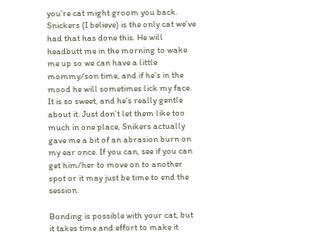you’re cat might groom you back. Snickers (I believe) is the only cat we’ve had that has done this. He will headbutt me in the morning to wake me up so we can have a little mommy/son time, and if he’s in the mood he will sometimes lick my face. It is so sweet, and he’s really gentle about it. Just don’t let them like too much in one place, Snikers actually gave me a bit of an abrasion burn on my ear once. If you can, see if you can get him/her to move on to another spot or it may just be time to end the session.

Bonding is possible with your cat, but it takes time and effort to make it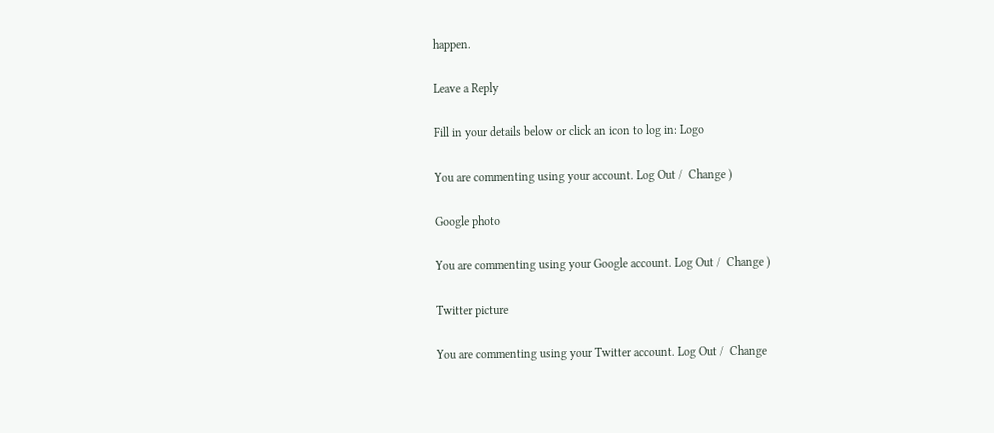happen.

Leave a Reply

Fill in your details below or click an icon to log in: Logo

You are commenting using your account. Log Out /  Change )

Google photo

You are commenting using your Google account. Log Out /  Change )

Twitter picture

You are commenting using your Twitter account. Log Out /  Change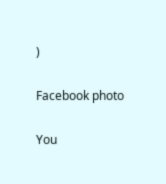)

Facebook photo

You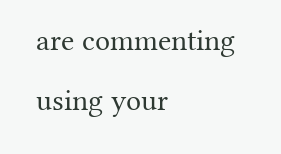are commenting using your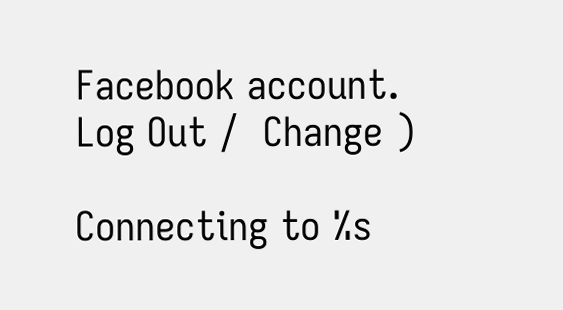Facebook account. Log Out /  Change )

Connecting to %s